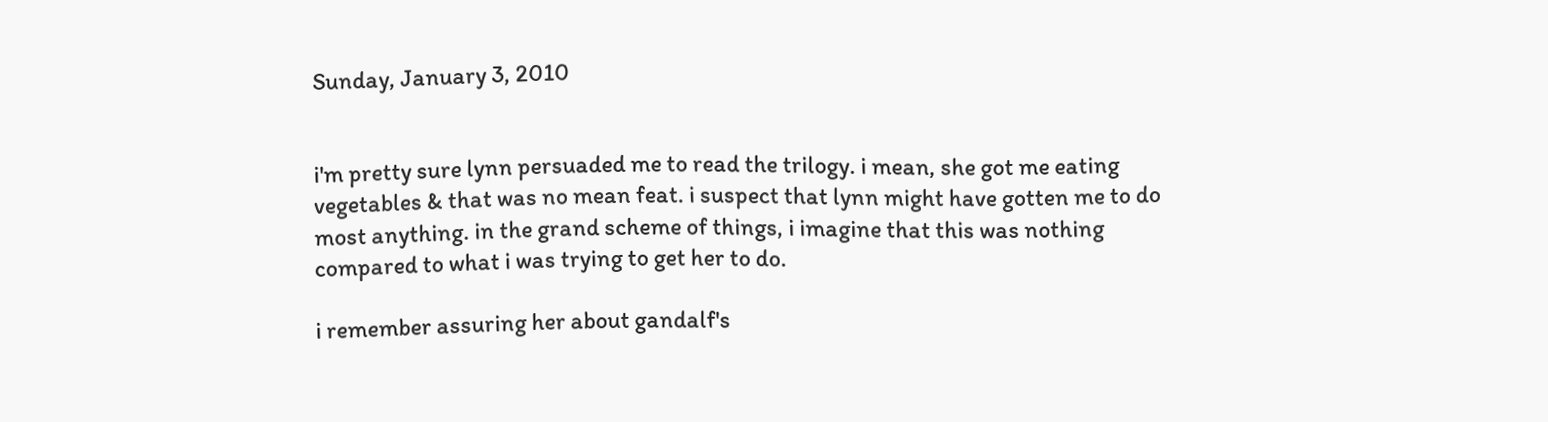Sunday, January 3, 2010


i'm pretty sure lynn persuaded me to read the trilogy. i mean, she got me eating vegetables & that was no mean feat. i suspect that lynn might have gotten me to do most anything. in the grand scheme of things, i imagine that this was nothing compared to what i was trying to get her to do.

i remember assuring her about gandalf's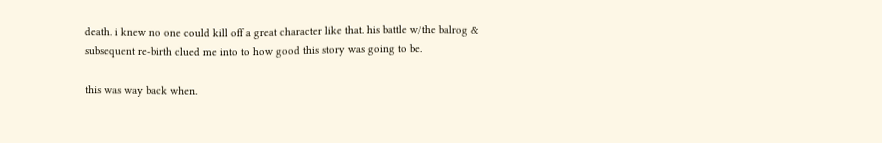death. i knew no one could kill off a great character like that. his battle w/the balrog & subsequent re-birth clued me into to how good this story was going to be.

this was way back when.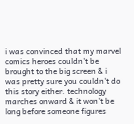i was convinced that my marvel comics heroes couldn't be brought to the big screen & i was pretty sure you couldn't do this story either. technology marches onward & it won't be long before someone figures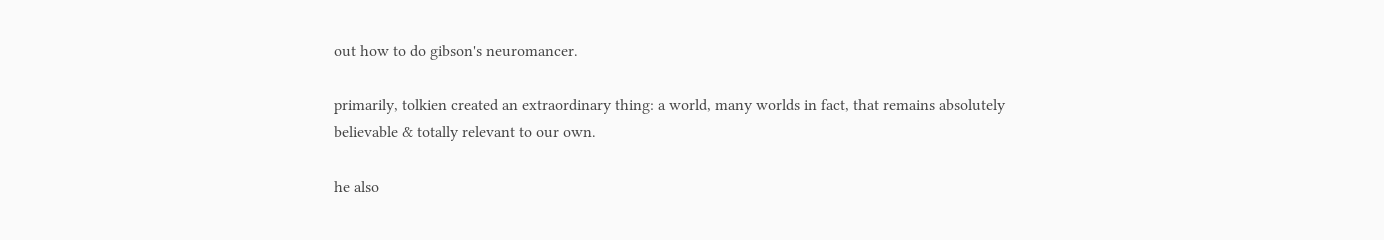out how to do gibson's neuromancer.

primarily, tolkien created an extraordinary thing: a world, many worlds in fact, that remains absolutely believable & totally relevant to our own.

he also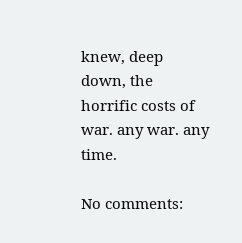knew, deep down, the horrific costs of war. any war. any time.

No comments: